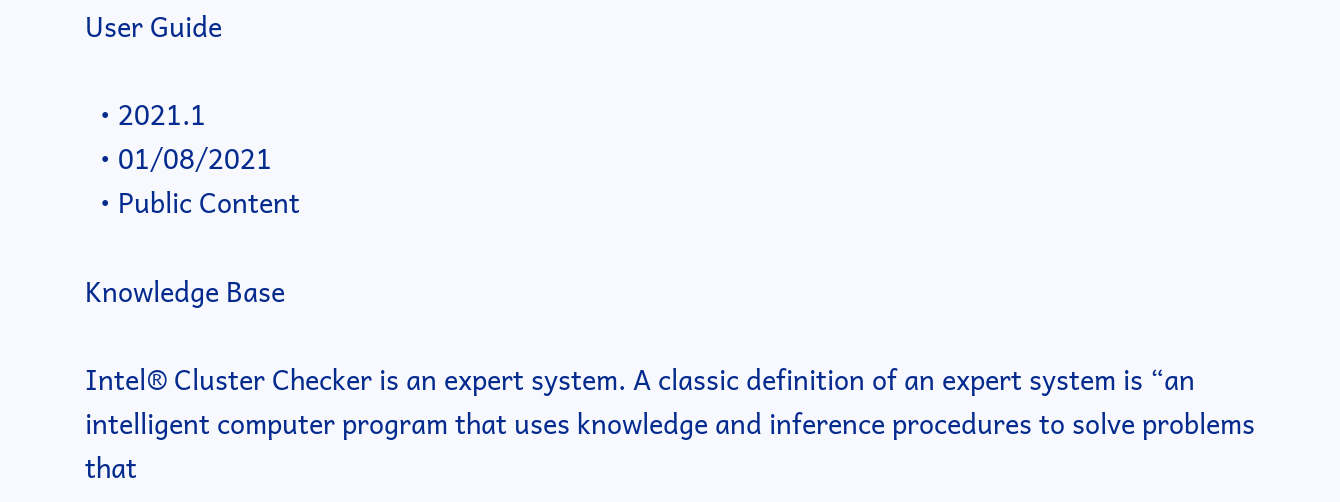User Guide

  • 2021.1
  • 01/08/2021
  • Public Content

Knowledge Base

Intel® Cluster Checker is an expert system. A classic definition of an expert system is “an intelligent computer program that uses knowledge and inference procedures to solve problems that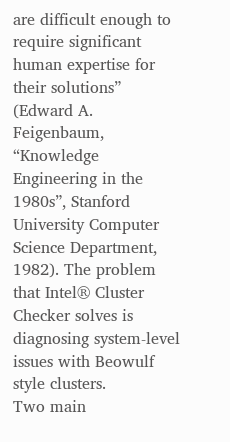are difficult enough to require significant human expertise for their solutions” (Edward A. Feigenbaum, “Knowledge Engineering in the 1980s”, Stanford University Computer Science Department, 1982). The problem that Intel® Cluster Checker solves is diagnosing system-level issues with Beowulf style clusters.
Two main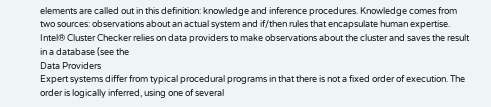elements are called out in this definition: knowledge and inference procedures. Knowledge comes from two sources: observations about an actual system and if/then rules that encapsulate human expertise. Intel® Cluster Checker relies on data providers to make observations about the cluster and saves the result in a database (see the
Data Providers
Expert systems differ from typical procedural programs in that there is not a fixed order of execution. The order is logically inferred, using one of several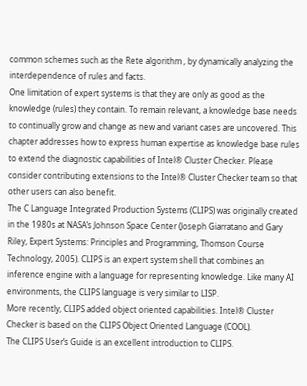common schemes such as the Rete algorithm , by dynamically analyzing the interdependence of rules and facts.
One limitation of expert systems is that they are only as good as the knowledge (rules) they contain. To remain relevant, a knowledge base needs to continually grow and change as new and variant cases are uncovered. This chapter addresses how to express human expertise as knowledge base rules to extend the diagnostic capabilities of Intel® Cluster Checker. Please consider contributing extensions to the Intel® Cluster Checker team so that other users can also benefit.
The C Language Integrated Production Systems (CLIPS) was originally created in the 1980s at NASA’s Johnson Space Center (Joseph Giarratano and Gary Riley, Expert Systems: Principles and Programming, Thomson Course Technology, 2005). CLIPS is an expert system shell that combines an inference engine with a language for representing knowledge. Like many AI environments, the CLIPS language is very similar to LISP.
More recently, CLIPS added object oriented capabilities. Intel® Cluster Checker is based on the CLIPS Object Oriented Language (COOL).
The CLIPS User’s Guide is an excellent introduction to CLIPS.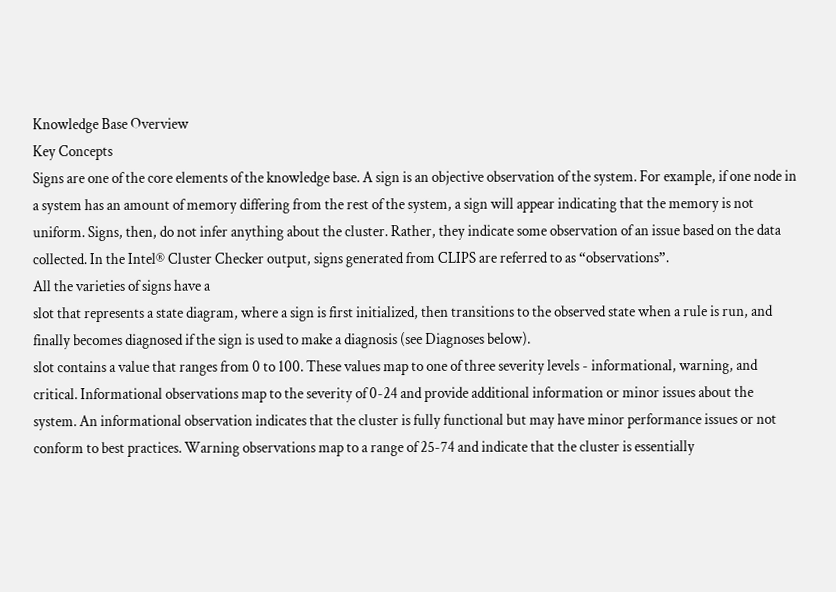Knowledge Base Overview
Key Concepts
Signs are one of the core elements of the knowledge base. A sign is an objective observation of the system. For example, if one node in a system has an amount of memory differing from the rest of the system, a sign will appear indicating that the memory is not uniform. Signs, then, do not infer anything about the cluster. Rather, they indicate some observation of an issue based on the data collected. In the Intel® Cluster Checker output, signs generated from CLIPS are referred to as “observations”.
All the varieties of signs have a
slot that represents a state diagram, where a sign is first initialized, then transitions to the observed state when a rule is run, and finally becomes diagnosed if the sign is used to make a diagnosis (see Diagnoses below).
slot contains a value that ranges from 0 to 100. These values map to one of three severity levels - informational, warning, and critical. Informational observations map to the severity of 0-24 and provide additional information or minor issues about the system. An informational observation indicates that the cluster is fully functional but may have minor performance issues or not conform to best practices. Warning observations map to a range of 25-74 and indicate that the cluster is essentially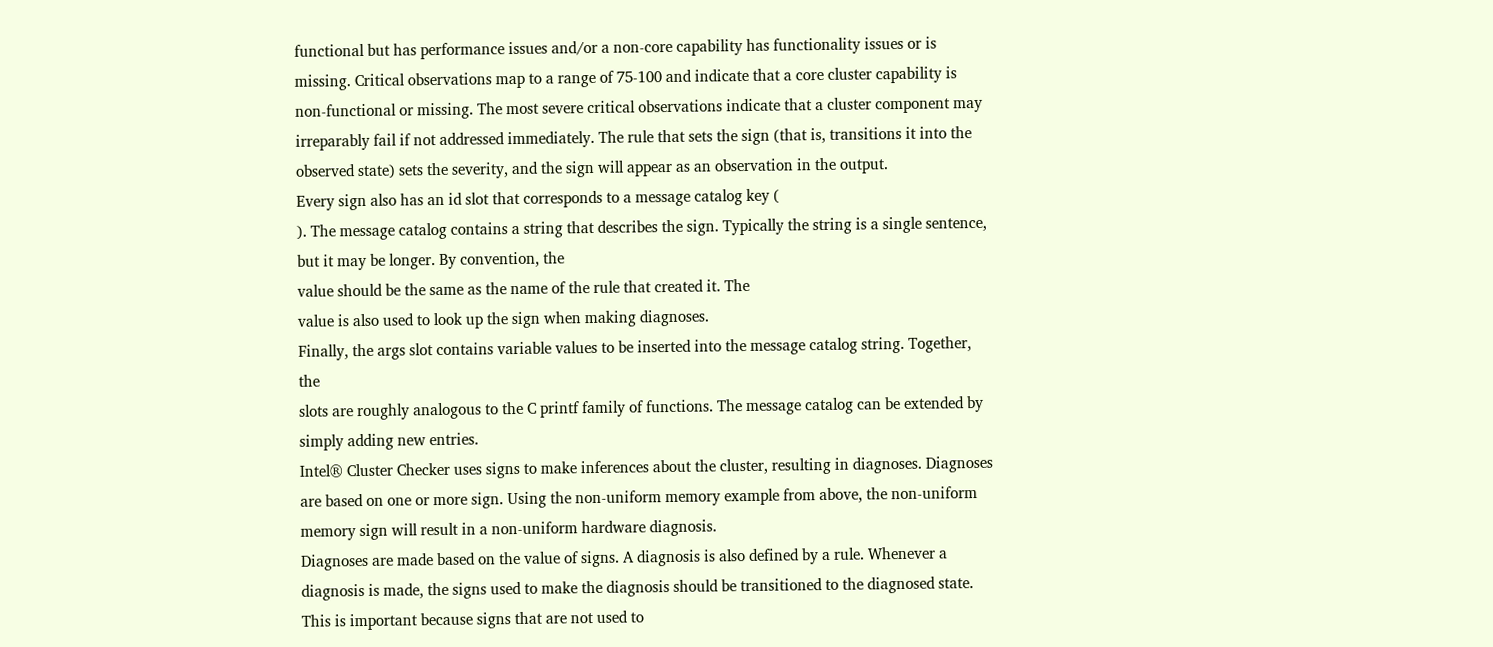functional but has performance issues and/or a non-core capability has functionality issues or is missing. Critical observations map to a range of 75-100 and indicate that a core cluster capability is non-functional or missing. The most severe critical observations indicate that a cluster component may irreparably fail if not addressed immediately. The rule that sets the sign (that is, transitions it into the observed state) sets the severity, and the sign will appear as an observation in the output.
Every sign also has an id slot that corresponds to a message catalog key (
). The message catalog contains a string that describes the sign. Typically the string is a single sentence, but it may be longer. By convention, the
value should be the same as the name of the rule that created it. The
value is also used to look up the sign when making diagnoses.
Finally, the args slot contains variable values to be inserted into the message catalog string. Together, the
slots are roughly analogous to the C printf family of functions. The message catalog can be extended by simply adding new entries.
Intel® Cluster Checker uses signs to make inferences about the cluster, resulting in diagnoses. Diagnoses are based on one or more sign. Using the non-uniform memory example from above, the non-uniform memory sign will result in a non-uniform hardware diagnosis.
Diagnoses are made based on the value of signs. A diagnosis is also defined by a rule. Whenever a diagnosis is made, the signs used to make the diagnosis should be transitioned to the diagnosed state. This is important because signs that are not used to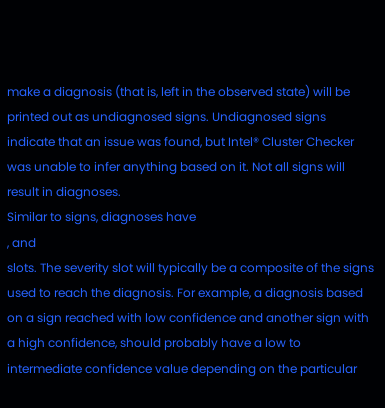make a diagnosis (that is, left in the observed state) will be printed out as undiagnosed signs. Undiagnosed signs indicate that an issue was found, but Intel® Cluster Checker was unable to infer anything based on it. Not all signs will result in diagnoses.
Similar to signs, diagnoses have
, and
slots. The severity slot will typically be a composite of the signs used to reach the diagnosis. For example, a diagnosis based on a sign reached with low confidence and another sign with a high confidence, should probably have a low to intermediate confidence value depending on the particular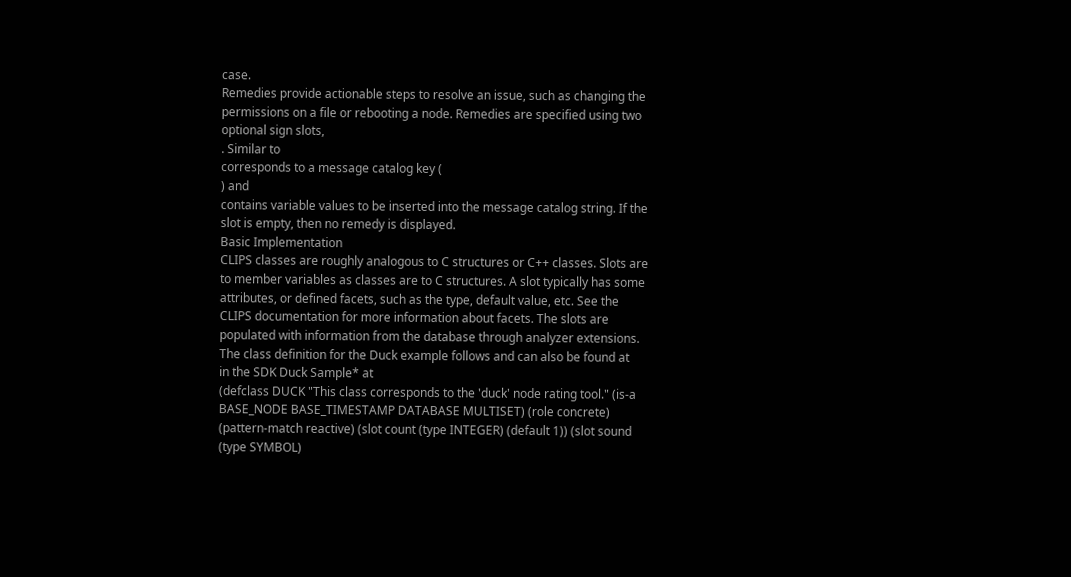case.
Remedies provide actionable steps to resolve an issue, such as changing the permissions on a file or rebooting a node. Remedies are specified using two optional sign slots,
. Similar to
corresponds to a message catalog key (
) and
contains variable values to be inserted into the message catalog string. If the
slot is empty, then no remedy is displayed.
Basic Implementation
CLIPS classes are roughly analogous to C structures or C++ classes. Slots are to member variables as classes are to C structures. A slot typically has some attributes, or defined facets, such as the type, default value, etc. See the CLIPS documentation for more information about facets. The slots are populated with information from the database through analyzer extensions.
The class definition for the Duck example follows and can also be found at
in the SDK Duck Sample* at
(defclass DUCK "This class corresponds to the 'duck' node rating tool." (is-a BASE_NODE BASE_TIMESTAMP DATABASE MULTISET) (role concrete) (pattern-match reactive) (slot count (type INTEGER) (default 1)) (slot sound (type SYMBOL)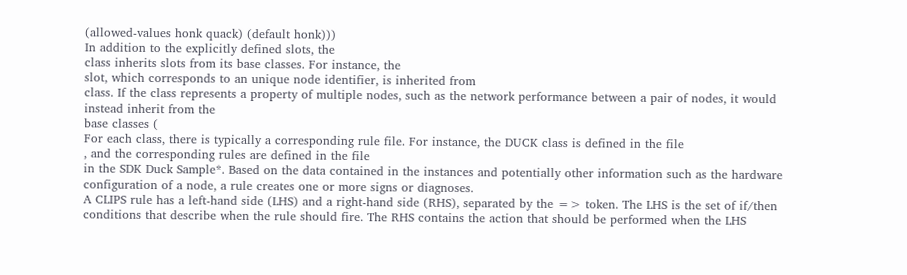(allowed-values honk quack) (default honk)))
In addition to the explicitly defined slots, the
class inherits slots from its base classes. For instance, the
slot, which corresponds to an unique node identifier, is inherited from
class. If the class represents a property of multiple nodes, such as the network performance between a pair of nodes, it would instead inherit from the
base classes (
For each class, there is typically a corresponding rule file. For instance, the DUCK class is defined in the file
, and the corresponding rules are defined in the file
in the SDK Duck Sample*. Based on the data contained in the instances and potentially other information such as the hardware configuration of a node, a rule creates one or more signs or diagnoses.
A CLIPS rule has a left-hand side (LHS) and a right-hand side (RHS), separated by the => token. The LHS is the set of if/then conditions that describe when the rule should fire. The RHS contains the action that should be performed when the LHS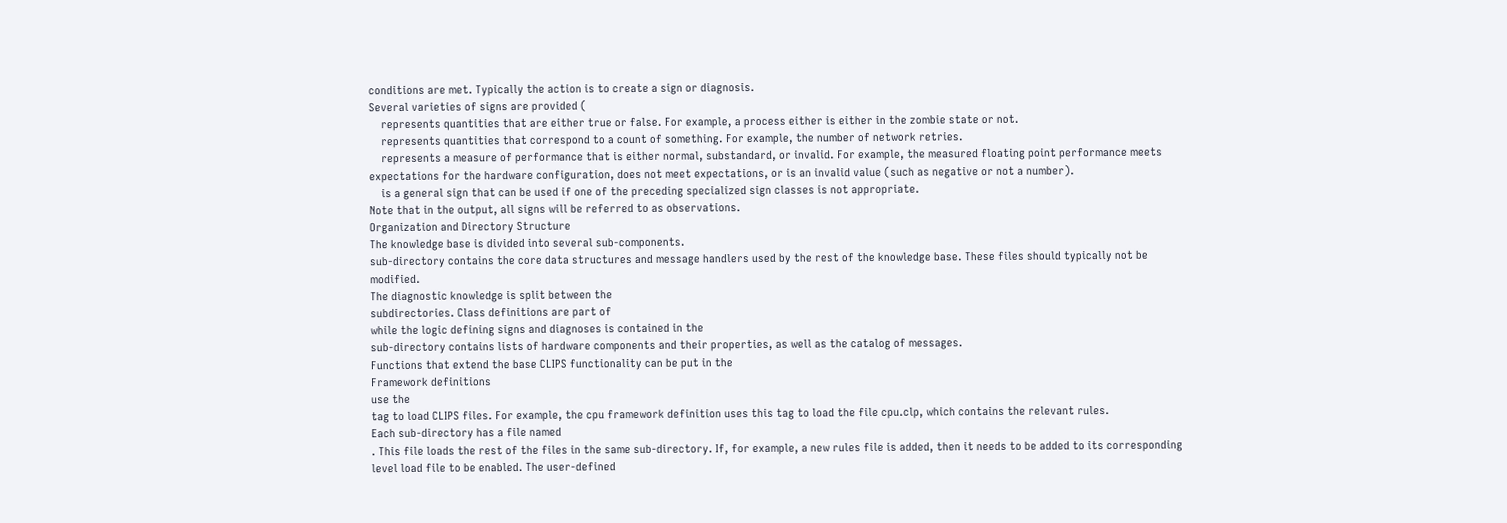conditions are met. Typically the action is to create a sign or diagnosis.
Several varieties of signs are provided (
    represents quantities that are either true or false. For example, a process either is either in the zombie state or not.
    represents quantities that correspond to a count of something. For example, the number of network retries.
    represents a measure of performance that is either normal, substandard, or invalid. For example, the measured floating point performance meets expectations for the hardware configuration, does not meet expectations, or is an invalid value (such as negative or not a number).
    is a general sign that can be used if one of the preceding specialized sign classes is not appropriate.
Note that in the output, all signs will be referred to as observations.
Organization and Directory Structure
The knowledge base is divided into several sub-components.
sub-directory contains the core data structures and message handlers used by the rest of the knowledge base. These files should typically not be modified.
The diagnostic knowledge is split between the
subdirectories. Class definitions are part of
while the logic defining signs and diagnoses is contained in the
sub-directory contains lists of hardware components and their properties, as well as the catalog of messages.
Functions that extend the base CLIPS functionality can be put in the
Framework definitions
use the
tag to load CLIPS files. For example, the cpu framework definition uses this tag to load the file cpu.clp, which contains the relevant rules.
Each sub-directory has a file named
. This file loads the rest of the files in the same sub-directory. If, for example, a new rules file is added, then it needs to be added to its corresponding
level load file to be enabled. The user-defined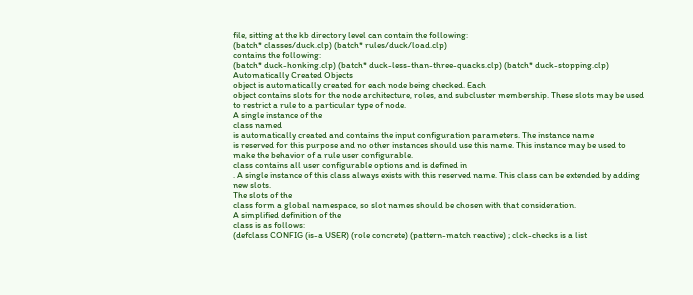file, sitting at the kb directory level can contain the following:
(batch* classes/duck.clp) (batch* rules/duck/load.clp)
contains the following:
(batch* duck-honking.clp) (batch* duck-less-than-three-quacks.clp) (batch* duck-stopping.clp)
Automatically Created Objects
object is automatically created for each node being checked. Each
object contains slots for the node architecture, roles, and subcluster membership. These slots may be used to restrict a rule to a particular type of node.
A single instance of the
class named
is automatically created and contains the input configuration parameters. The instance name
is reserved for this purpose and no other instances should use this name. This instance may be used to make the behavior of a rule user configurable.
class contains all user configurable options and is defined in
. A single instance of this class always exists with this reserved name. This class can be extended by adding new slots.
The slots of the
class form a global namespace, so slot names should be chosen with that consideration.
A simplified definition of the
class is as follows:
(defclass CONFIG (is-a USER) (role concrete) (pattern-match reactive) ; clck-checks is a list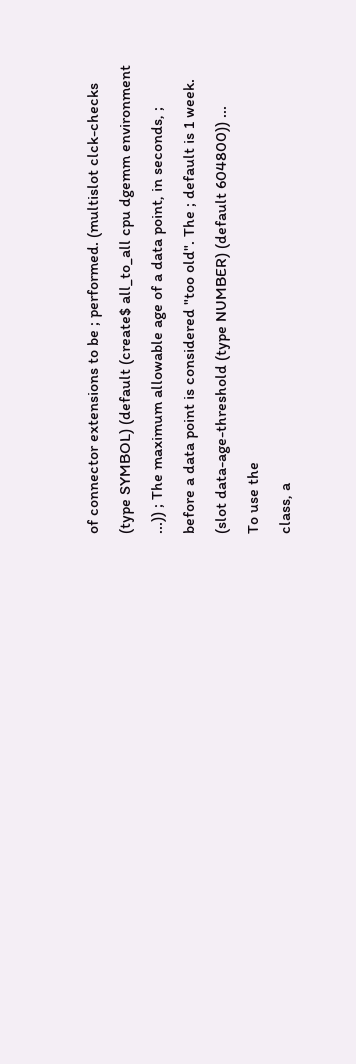of connector extensions to be ; performed. (multislot clck-checks (type SYMBOL) (default (create$ all_to_all cpu dgemm environment ...)) ; The maximum allowable age of a data point, in seconds, ; before a data point is considered "too old". The ; default is 1 week. (slot data-age-threshold (type NUMBER) (default 604800)) ...
To use the
class, a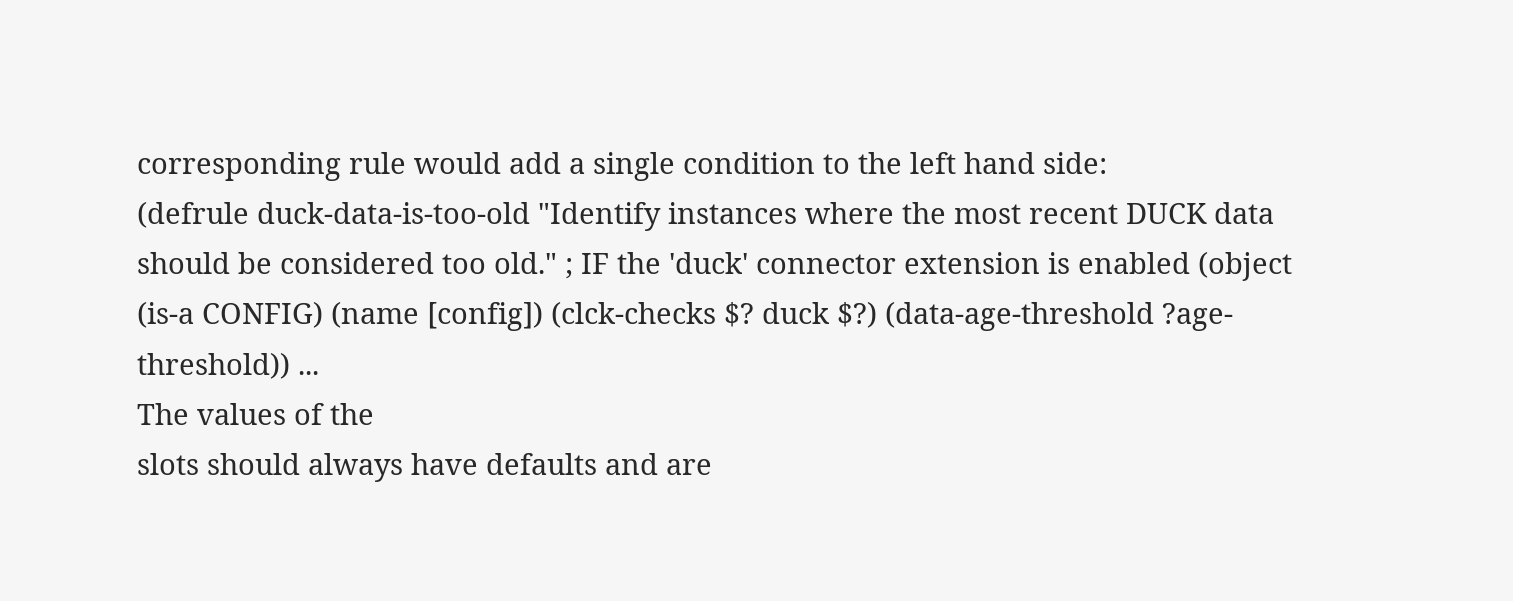corresponding rule would add a single condition to the left hand side:
(defrule duck-data-is-too-old "Identify instances where the most recent DUCK data should be considered too old." ; IF the 'duck' connector extension is enabled (object (is-a CONFIG) (name [config]) (clck-checks $? duck $?) (data-age-threshold ?age-threshold)) ...
The values of the
slots should always have defaults and are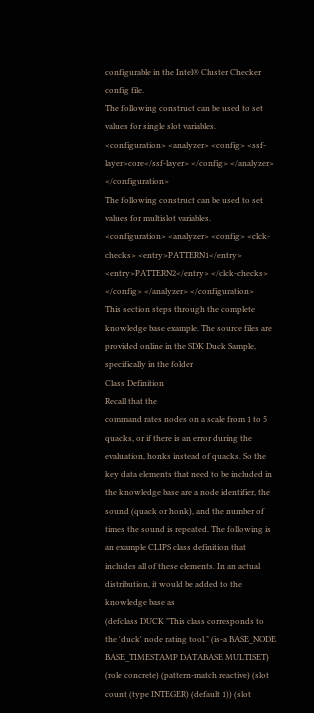configurable in the Intel® Cluster Checker config file.
The following construct can be used to set values for single slot variables.
<configuration> <analyzer> <config> <ssf-layer>core</ssf-layer> </config> </analyzer> </configuration>
The following construct can be used to set values for multislot variables.
<configuration> <analyzer> <config> <clck-checks> <entry>PATTERN1</entry> <entry>PATTERN2</entry> </clck-checks> </config> </analyzer> </configuration>
This section steps through the complete
knowledge base example. The source files are provided online in the SDK Duck Sample, specifically in the folder
Class Definition
Recall that the
command rates nodes on a scale from 1 to 5 quacks, or if there is an error during the evaluation, honks instead of quacks. So the key data elements that need to be included in the knowledge base are a node identifier, the sound (quack or honk), and the number of times the sound is repeated. The following is an example CLIPS class definition that includes all of these elements. In an actual distribution, it would be added to the knowledge base as
(defclass DUCK "This class corresponds to the 'duck' node rating tool." (is-a BASE_NODE BASE_TIMESTAMP DATABASE MULTISET) (role concrete) (pattern-match reactive) (slot count (type INTEGER) (default 1)) (slot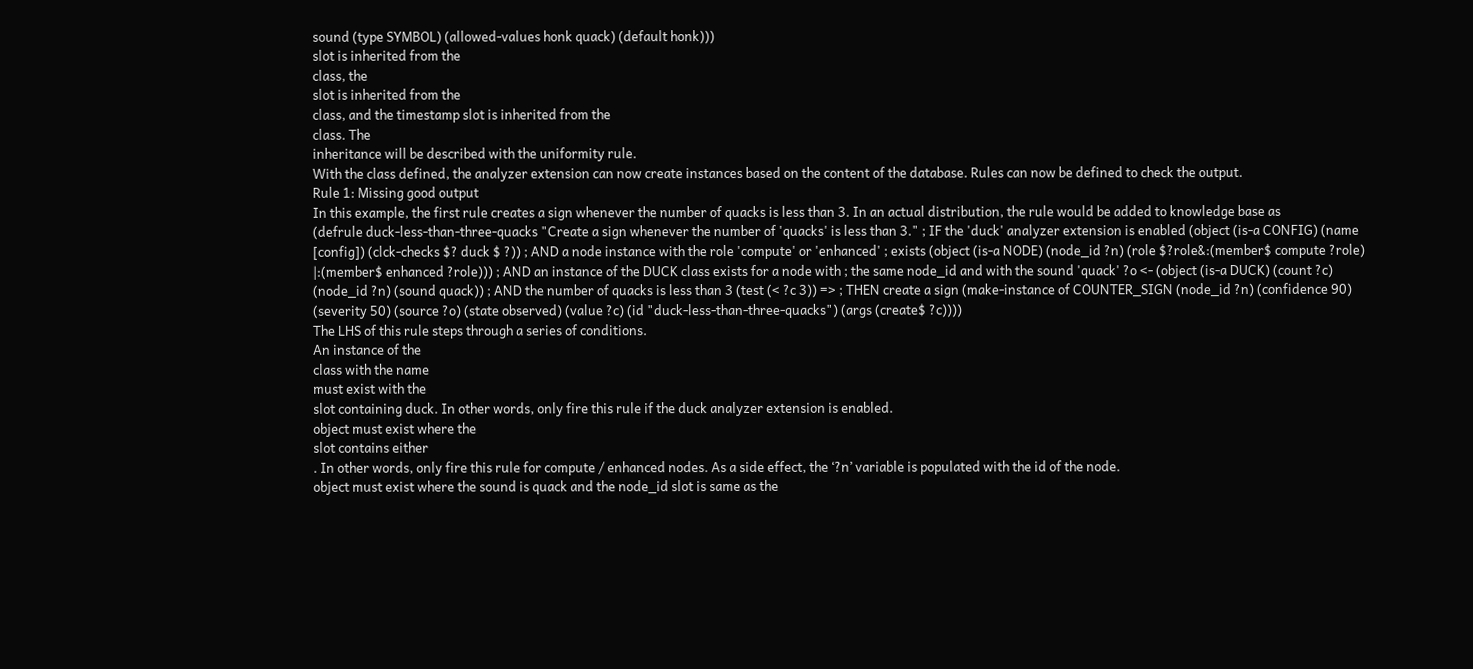sound (type SYMBOL) (allowed-values honk quack) (default honk)))
slot is inherited from the
class, the
slot is inherited from the
class, and the timestamp slot is inherited from the
class. The
inheritance will be described with the uniformity rule.
With the class defined, the analyzer extension can now create instances based on the content of the database. Rules can now be defined to check the output.
Rule 1: Missing good output
In this example, the first rule creates a sign whenever the number of quacks is less than 3. In an actual distribution, the rule would be added to knowledge base as
(defrule duck-less-than-three-quacks "Create a sign whenever the number of 'quacks' is less than 3." ; IF the 'duck' analyzer extension is enabled (object (is-a CONFIG) (name [config]) (clck-checks $? duck $ ?)) ; AND a node instance with the role 'compute' or 'enhanced' ; exists (object (is-a NODE) (node_id ?n) (role $?role&:(member$ compute ?role) |:(member$ enhanced ?role))) ; AND an instance of the DUCK class exists for a node with ; the same node_id and with the sound 'quack' ?o <- (object (is-a DUCK) (count ?c) (node_id ?n) (sound quack)) ; AND the number of quacks is less than 3 (test (< ?c 3)) => ; THEN create a sign (make-instance of COUNTER_SIGN (node_id ?n) (confidence 90) (severity 50) (source ?o) (state observed) (value ?c) (id "duck-less-than-three-quacks") (args (create$ ?c))))
The LHS of this rule steps through a series of conditions.
An instance of the
class with the name
must exist with the
slot containing duck. In other words, only fire this rule if the duck analyzer extension is enabled.
object must exist where the
slot contains either
. In other words, only fire this rule for compute / enhanced nodes. As a side effect, the ‘?n’ variable is populated with the id of the node.
object must exist where the sound is quack and the node_id slot is same as the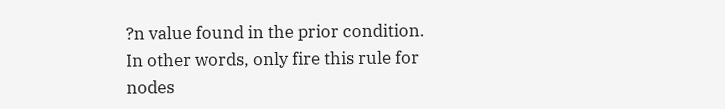?n value found in the prior condition. In other words, only fire this rule for nodes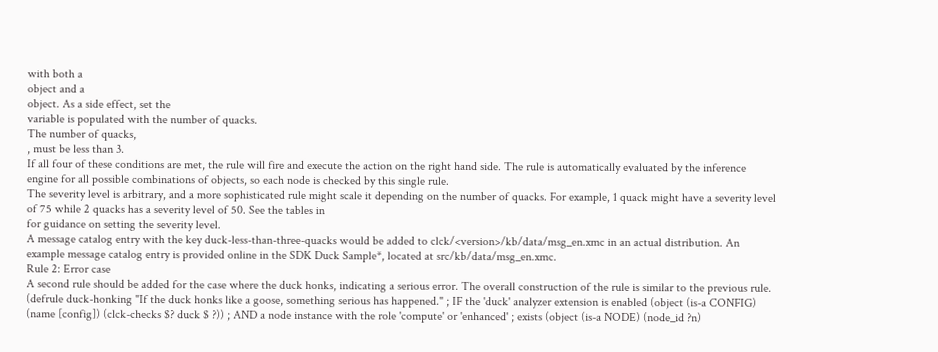with both a
object and a
object. As a side effect, set the
variable is populated with the number of quacks.
The number of quacks,
, must be less than 3.
If all four of these conditions are met, the rule will fire and execute the action on the right hand side. The rule is automatically evaluated by the inference engine for all possible combinations of objects, so each node is checked by this single rule.
The severity level is arbitrary, and a more sophisticated rule might scale it depending on the number of quacks. For example, 1 quack might have a severity level of 75 while 2 quacks has a severity level of 50. See the tables in
for guidance on setting the severity level.
A message catalog entry with the key duck-less-than-three-quacks would be added to clck/<version>/kb/data/msg_en.xmc in an actual distribution. An example message catalog entry is provided online in the SDK Duck Sample*, located at src/kb/data/msg_en.xmc.
Rule 2: Error case
A second rule should be added for the case where the duck honks, indicating a serious error. The overall construction of the rule is similar to the previous rule.
(defrule duck-honking "If the duck honks like a goose, something serious has happened." ; IF the 'duck' analyzer extension is enabled (object (is-a CONFIG) (name [config]) (clck-checks $? duck $ ?)) ; AND a node instance with the role 'compute' or 'enhanced' ; exists (object (is-a NODE) (node_id ?n)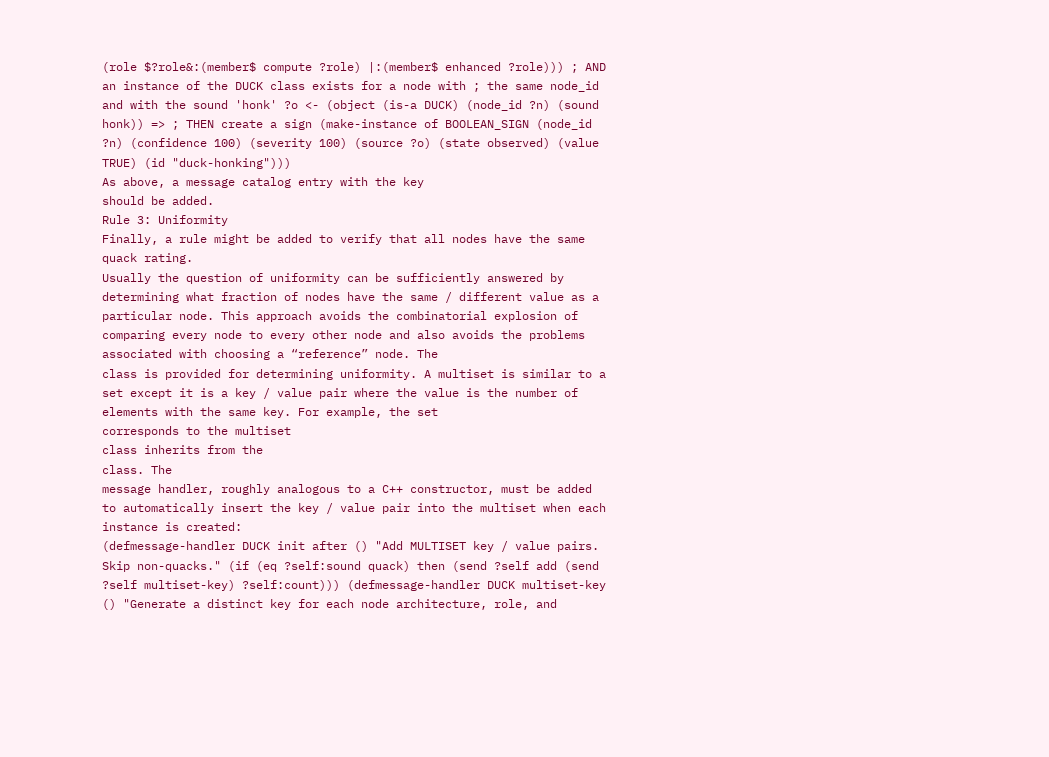(role $?role&:(member$ compute ?role) |:(member$ enhanced ?role))) ; AND an instance of the DUCK class exists for a node with ; the same node_id and with the sound 'honk' ?o <- (object (is-a DUCK) (node_id ?n) (sound honk)) => ; THEN create a sign (make-instance of BOOLEAN_SIGN (node_id ?n) (confidence 100) (severity 100) (source ?o) (state observed) (value TRUE) (id "duck-honking")))
As above, a message catalog entry with the key
should be added.
Rule 3: Uniformity
Finally, a rule might be added to verify that all nodes have the same quack rating.
Usually the question of uniformity can be sufficiently answered by determining what fraction of nodes have the same / different value as a particular node. This approach avoids the combinatorial explosion of comparing every node to every other node and also avoids the problems associated with choosing a “reference” node. The
class is provided for determining uniformity. A multiset is similar to a set except it is a key / value pair where the value is the number of elements with the same key. For example, the set
corresponds to the multiset
class inherits from the
class. The
message handler, roughly analogous to a C++ constructor, must be added to automatically insert the key / value pair into the multiset when each
instance is created:
(defmessage-handler DUCK init after () "Add MULTISET key / value pairs. Skip non-quacks." (if (eq ?self:sound quack) then (send ?self add (send ?self multiset-key) ?self:count))) (defmessage-handler DUCK multiset-key () "Generate a distinct key for each node architecture, role, and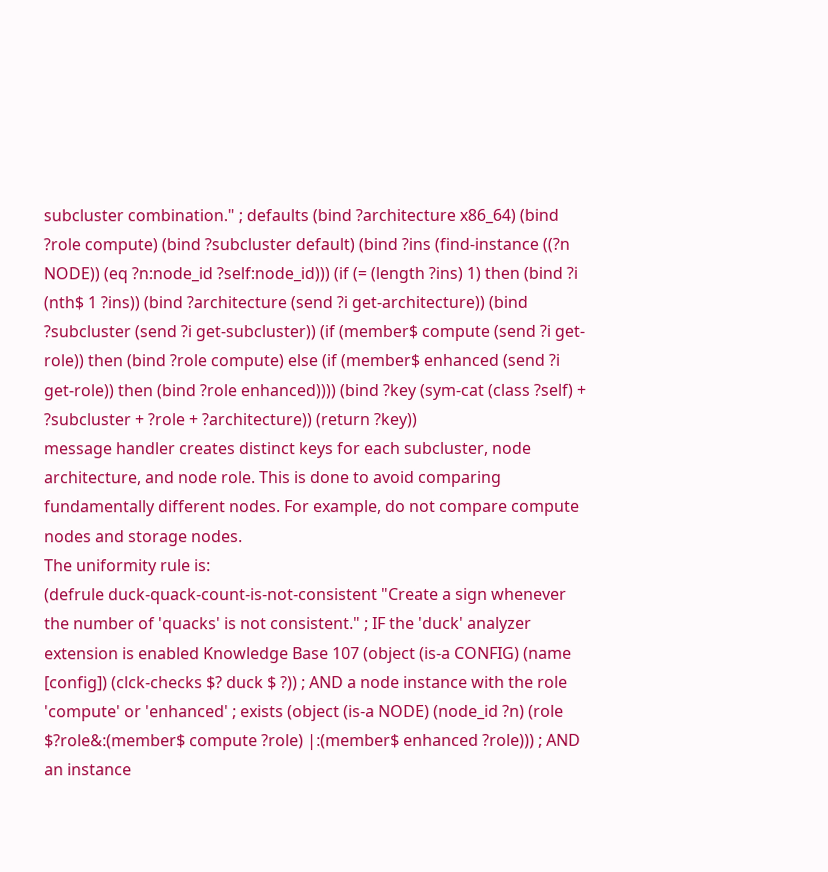subcluster combination." ; defaults (bind ?architecture x86_64) (bind ?role compute) (bind ?subcluster default) (bind ?ins (find-instance ((?n NODE)) (eq ?n:node_id ?self:node_id))) (if (= (length ?ins) 1) then (bind ?i (nth$ 1 ?ins)) (bind ?architecture (send ?i get-architecture)) (bind ?subcluster (send ?i get-subcluster)) (if (member$ compute (send ?i get-role)) then (bind ?role compute) else (if (member$ enhanced (send ?i get-role)) then (bind ?role enhanced)))) (bind ?key (sym-cat (class ?self) + ?subcluster + ?role + ?architecture)) (return ?key))
message handler creates distinct keys for each subcluster, node architecture, and node role. This is done to avoid comparing fundamentally different nodes. For example, do not compare compute nodes and storage nodes.
The uniformity rule is:
(defrule duck-quack-count-is-not-consistent "Create a sign whenever the number of 'quacks' is not consistent." ; IF the 'duck' analyzer extension is enabled Knowledge Base 107 (object (is-a CONFIG) (name [config]) (clck-checks $? duck $ ?)) ; AND a node instance with the role 'compute' or 'enhanced' ; exists (object (is-a NODE) (node_id ?n) (role $?role&:(member$ compute ?role) |:(member$ enhanced ?role))) ; AND an instance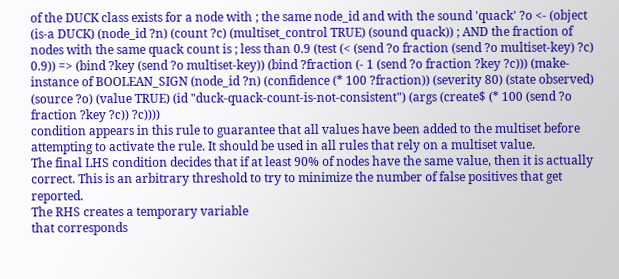of the DUCK class exists for a node with ; the same node_id and with the sound 'quack' ?o <- (object (is-a DUCK) (node_id ?n) (count ?c) (multiset_control TRUE) (sound quack)) ; AND the fraction of nodes with the same quack count is ; less than 0.9 (test (< (send ?o fraction (send ?o multiset-key) ?c) 0.9)) => (bind ?key (send ?o multiset-key)) (bind ?fraction (- 1 (send ?o fraction ?key ?c))) (make-instance of BOOLEAN_SIGN (node_id ?n) (confidence (* 100 ?fraction)) (severity 80) (state observed) (source ?o) (value TRUE) (id "duck-quack-count-is-not-consistent") (args (create$ (* 100 (send ?o fraction ?key ?c)) ?c))))
condition appears in this rule to guarantee that all values have been added to the multiset before attempting to activate the rule. It should be used in all rules that rely on a multiset value.
The final LHS condition decides that if at least 90% of nodes have the same value, then it is actually correct. This is an arbitrary threshold to try to minimize the number of false positives that get reported.
The RHS creates a temporary variable
that corresponds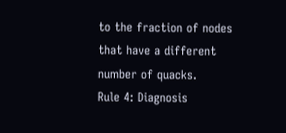to the fraction of nodes that have a different number of quacks.
Rule 4: Diagnosis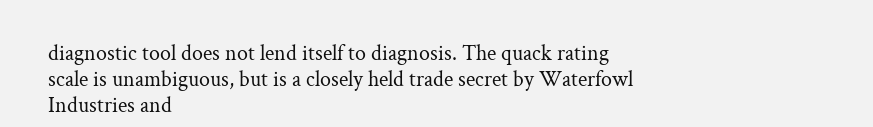diagnostic tool does not lend itself to diagnosis. The quack rating scale is unambiguous, but is a closely held trade secret by Waterfowl Industries and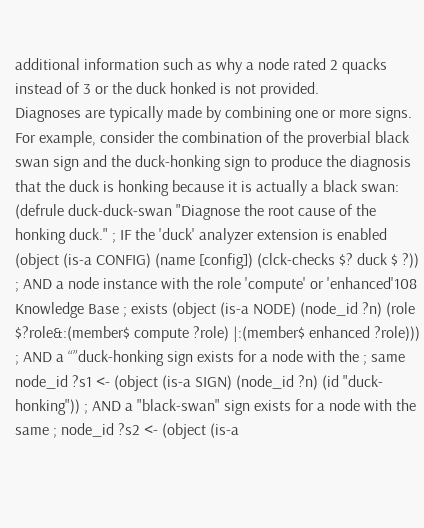additional information such as why a node rated 2 quacks instead of 3 or the duck honked is not provided.
Diagnoses are typically made by combining one or more signs. For example, consider the combination of the proverbial black swan sign and the duck-honking sign to produce the diagnosis that the duck is honking because it is actually a black swan:
(defrule duck-duck-swan "Diagnose the root cause of the honking duck." ; IF the 'duck' analyzer extension is enabled (object (is-a CONFIG) (name [config]) (clck-checks $? duck $ ?)) ; AND a node instance with the role 'compute' or 'enhanced'108 Knowledge Base ; exists (object (is-a NODE) (node_id ?n) (role $?role&:(member$ compute ?role) |:(member$ enhanced ?role))) ; AND a “”duck-honking sign exists for a node with the ; same node_id ?s1 <- (object (is-a SIGN) (node_id ?n) (id "duck-honking")) ; AND a "black-swan" sign exists for a node with the same ; node_id ?s2 <- (object (is-a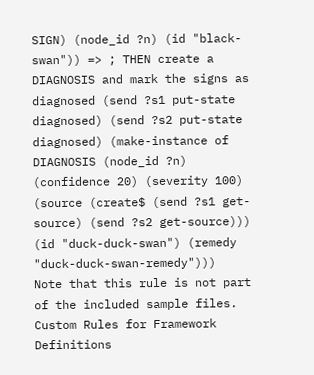SIGN) (node_id ?n) (id "black-swan")) => ; THEN create a DIAGNOSIS and mark the signs as diagnosed (send ?s1 put-state diagnosed) (send ?s2 put-state diagnosed) (make-instance of DIAGNOSIS (node_id ?n) (confidence 20) (severity 100) (source (create$ (send ?s1 get-source) (send ?s2 get-source))) (id "duck-duck-swan") (remedy "duck-duck-swan-remedy")))
Note that this rule is not part of the included sample files.
Custom Rules for Framework Definitions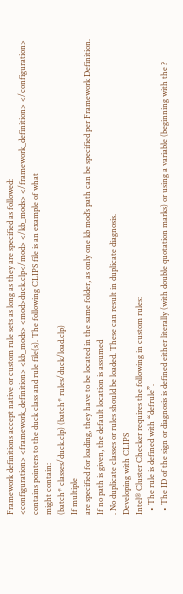Framework definitions accept native or custom rule sets as long as they are specified as followed:
<configuration> <framework_definition> <kb_mods> <mod>duck.clp</mod> </kb_mods> </framework_definition> </configuration>
contains pointers to the duck class and rule file(s). The following CLIPS file is an example of what
might contain:
(batch* classes/duck.clp) (batch* rules/duck/load.clp)
If multiple
are specified for loading, they have to be located in the same folder, as only one kb mod’s path can be specified per Framework Definition. If no path is given, the default location is assumed
. No duplicate classes or rules should be loaded. These can result in duplicate diagnosis.
Developing with CLIPS
Intel® Cluster Checker requires the following in custom rules:
  • The rule is defined with “defrule”.
  • The ID of the sign or diagnosis is defined either literally (with double quotation marks) or using a variable (beginning with the ?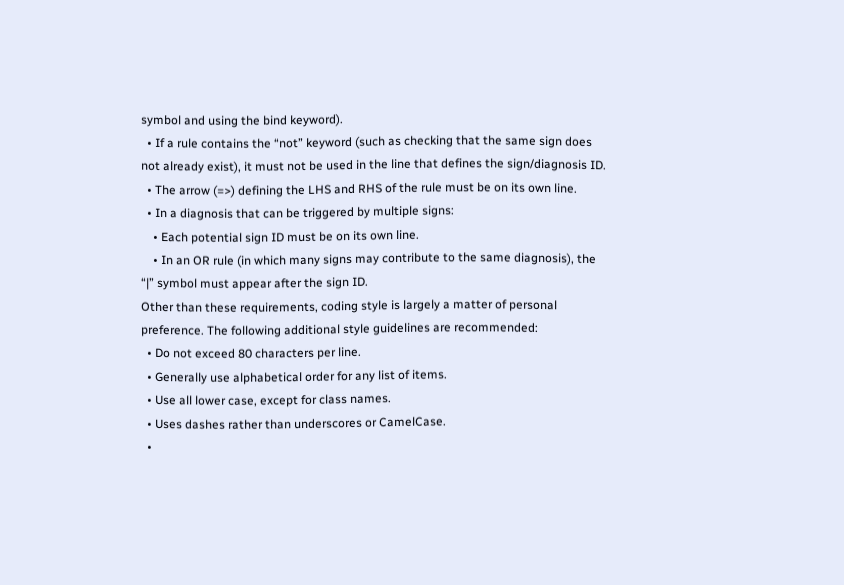symbol and using the bind keyword).
  • If a rule contains the “not” keyword (such as checking that the same sign does not already exist), it must not be used in the line that defines the sign/diagnosis ID.
  • The arrow (=>) defining the LHS and RHS of the rule must be on its own line.
  • In a diagnosis that can be triggered by multiple signs:
    • Each potential sign ID must be on its own line.
    • In an OR rule (in which many signs may contribute to the same diagnosis), the “|” symbol must appear after the sign ID.
Other than these requirements, coding style is largely a matter of personal preference. The following additional style guidelines are recommended:
  • Do not exceed 80 characters per line.
  • Generally use alphabetical order for any list of items.
  • Use all lower case, except for class names.
  • Uses dashes rather than underscores or CamelCase.
  •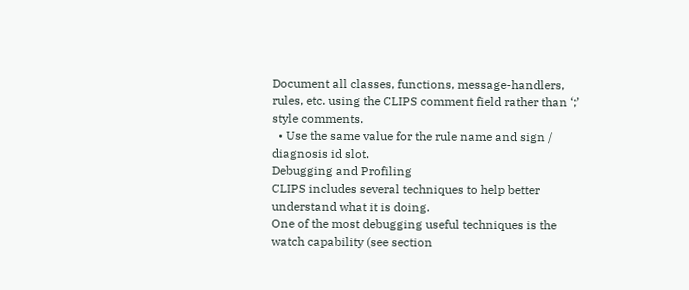Document all classes, functions, message-handlers, rules, etc. using the CLIPS comment field rather than ‘;’ style comments.
  • Use the same value for the rule name and sign / diagnosis id slot.
Debugging and Profiling
CLIPS includes several techniques to help better understand what it is doing.
One of the most debugging useful techniques is the watch capability (see section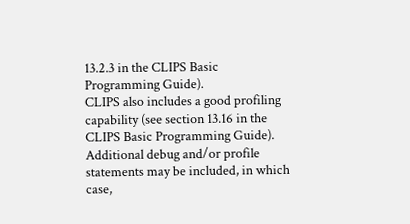13.2.3 in the CLIPS Basic Programming Guide).
CLIPS also includes a good profiling capability (see section 13.16 in the CLIPS Basic Programming Guide).
Additional debug and/or profile statements may be included, in which case,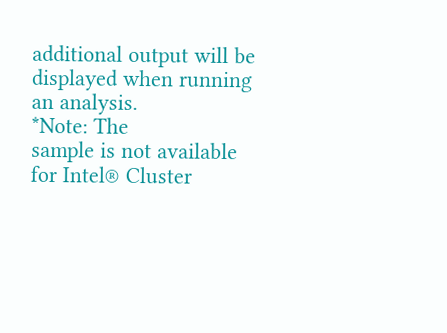additional output will be displayed when running an analysis.
*Note: The
sample is not available for Intel® Cluster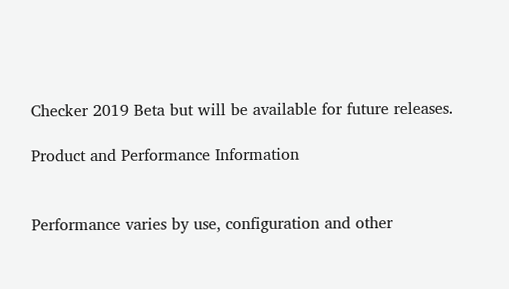Checker 2019 Beta but will be available for future releases.

Product and Performance Information


Performance varies by use, configuration and other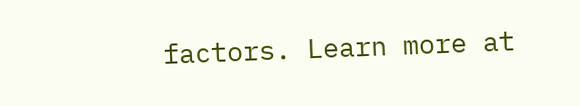factors. Learn more at